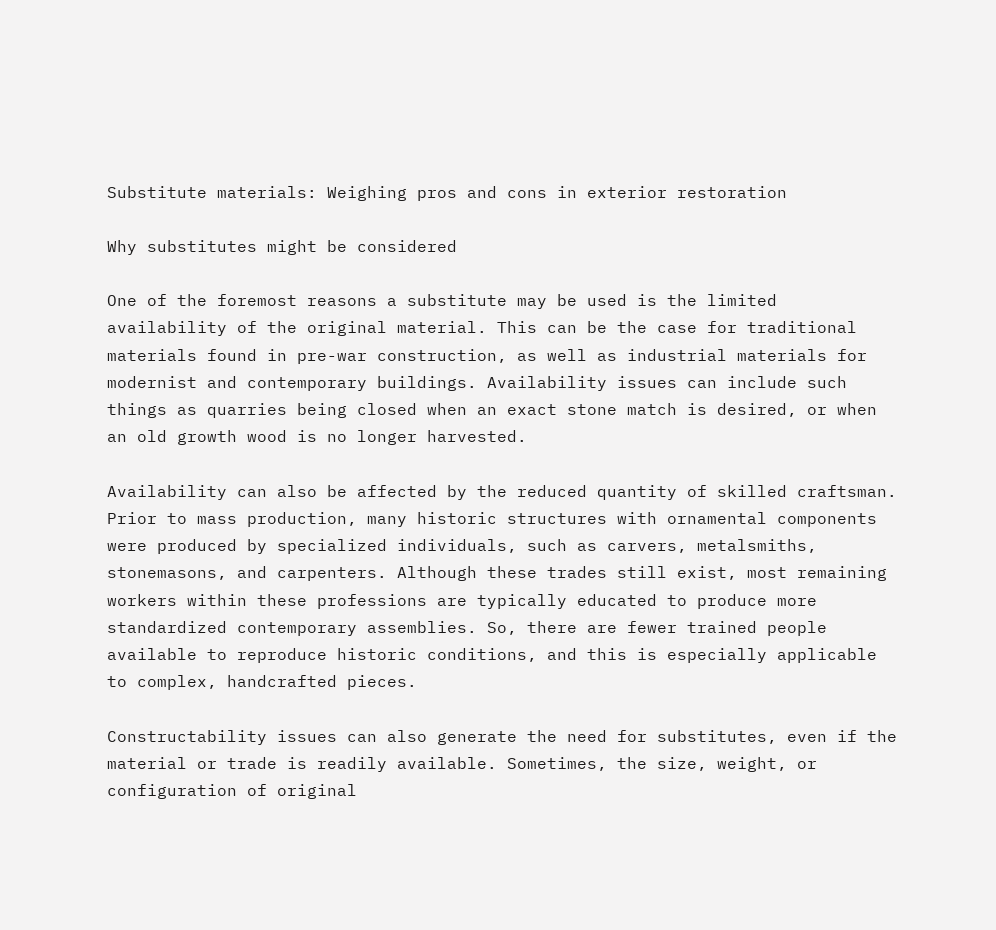Substitute materials: Weighing pros and cons in exterior restoration

Why substitutes might be considered

One of the foremost reasons a substitute may be used is the limited availability of the original material. This can be the case for traditional materials found in pre-war construction, as well as industrial materials for modernist and contemporary buildings. Availability issues can include such things as quarries being closed when an exact stone match is desired, or when an old growth wood is no longer harvested.

Availability can also be affected by the reduced quantity of skilled craftsman. Prior to mass production, many historic structures with ornamental components were produced by specialized individuals, such as carvers, metalsmiths, stonemasons, and carpenters. Although these trades still exist, most remaining workers within these professions are typically educated to produce more standardized contemporary assemblies. So, there are fewer trained people available to reproduce historic conditions, and this is especially applicable to complex, handcrafted pieces.

Constructability issues can also generate the need for substitutes, even if the material or trade is readily available. Sometimes, the size, weight, or configuration of original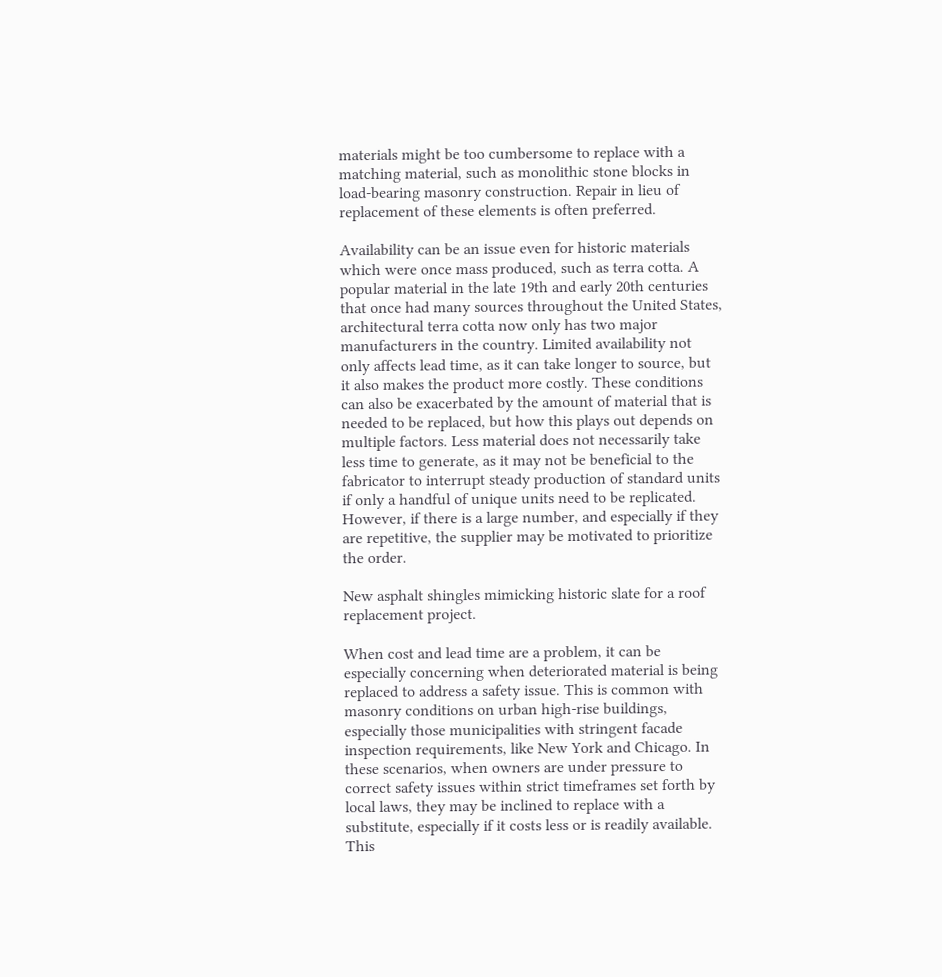materials might be too cumbersome to replace with a matching material, such as monolithic stone blocks in load-bearing masonry construction. Repair in lieu of replacement of these elements is often preferred.

Availability can be an issue even for historic materials which were once mass produced, such as terra cotta. A popular material in the late 19th and early 20th centuries that once had many sources throughout the United States, architectural terra cotta now only has two major manufacturers in the country. Limited availability not only affects lead time, as it can take longer to source, but it also makes the product more costly. These conditions can also be exacerbated by the amount of material that is needed to be replaced, but how this plays out depends on multiple factors. Less material does not necessarily take less time to generate, as it may not be beneficial to the fabricator to interrupt steady production of standard units if only a handful of unique units need to be replicated. However, if there is a large number, and especially if they are repetitive, the supplier may be motivated to prioritize the order.

New asphalt shingles mimicking historic slate for a roof replacement project.

When cost and lead time are a problem, it can be especially concerning when deteriorated material is being replaced to address a safety issue. This is common with masonry conditions on urban high-rise buildings, especially those municipalities with stringent facade inspection requirements, like New York and Chicago. In these scenarios, when owners are under pressure to correct safety issues within strict timeframes set forth by local laws, they may be inclined to replace with a substitute, especially if it costs less or is readily available. This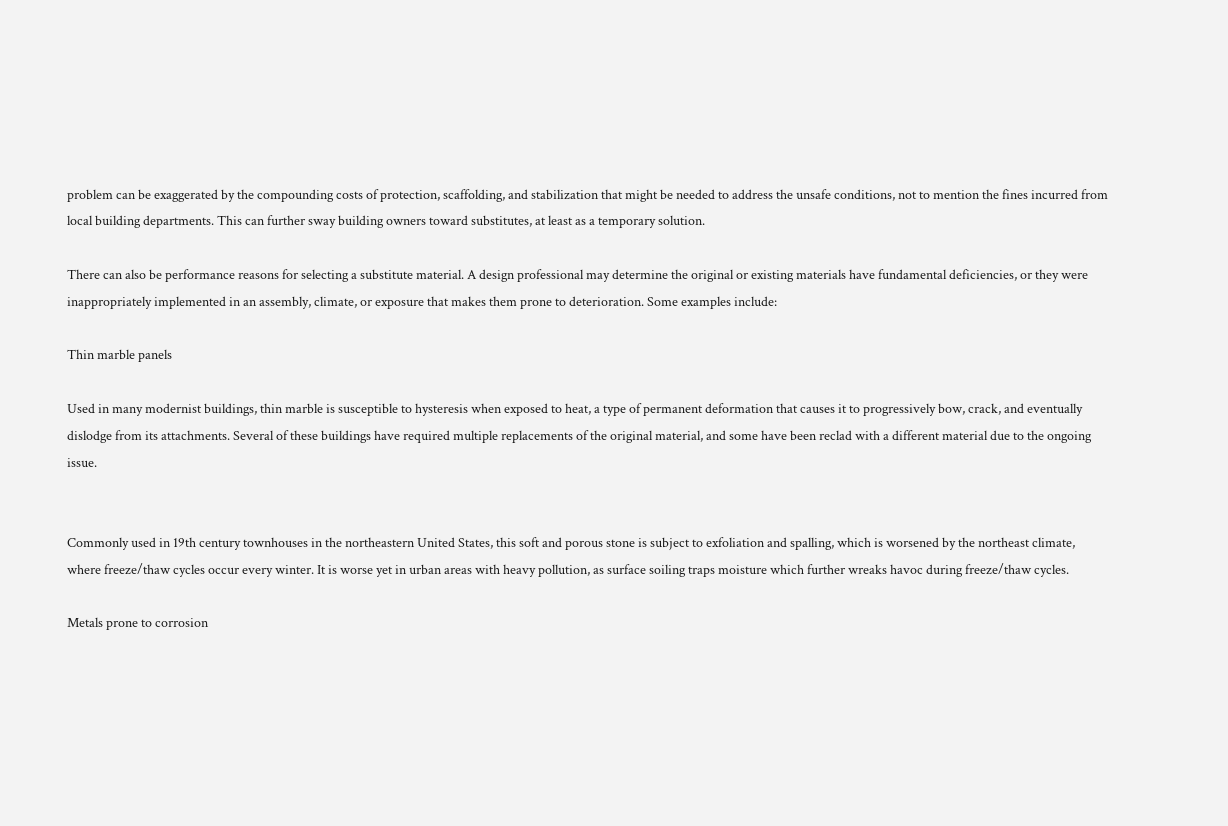problem can be exaggerated by the compounding costs of protection, scaffolding, and stabilization that might be needed to address the unsafe conditions, not to mention the fines incurred from local building departments. This can further sway building owners toward substitutes, at least as a temporary solution.

There can also be performance reasons for selecting a substitute material. A design professional may determine the original or existing materials have fundamental deficiencies, or they were inappropriately implemented in an assembly, climate, or exposure that makes them prone to deterioration. Some examples include:

Thin marble panels

Used in many modernist buildings, thin marble is susceptible to hysteresis when exposed to heat, a type of permanent deformation that causes it to progressively bow, crack, and eventually dislodge from its attachments. Several of these buildings have required multiple replacements of the original material, and some have been reclad with a different material due to the ongoing issue.


Commonly used in 19th century townhouses in the northeastern United States, this soft and porous stone is subject to exfoliation and spalling, which is worsened by the northeast climate, where freeze/thaw cycles occur every winter. It is worse yet in urban areas with heavy pollution, as surface soiling traps moisture which further wreaks havoc during freeze/thaw cycles.

Metals prone to corrosion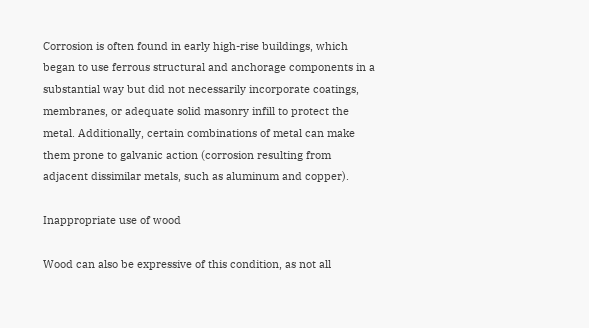Corrosion is often found in early high-rise buildings, which began to use ferrous structural and anchorage components in a substantial way but did not necessarily incorporate coatings, membranes, or adequate solid masonry infill to protect the metal. Additionally, certain combinations of metal can make them prone to galvanic action (corrosion resulting from adjacent dissimilar metals, such as aluminum and copper).

Inappropriate use of wood

Wood can also be expressive of this condition, as not all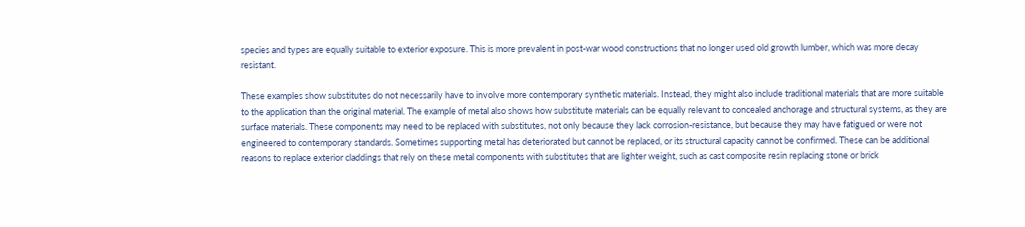species and types are equally suitable to exterior exposure. This is more prevalent in post-war wood constructions that no longer used old growth lumber, which was more decay resistant.

These examples show substitutes do not necessarily have to involve more contemporary synthetic materials. Instead, they might also include traditional materials that are more suitable to the application than the original material. The example of metal also shows how substitute materials can be equally relevant to concealed anchorage and structural systems, as they are surface materials. These components may need to be replaced with substitutes, not only because they lack corrosion-resistance, but because they may have fatigued or were not engineered to contemporary standards. Sometimes supporting metal has deteriorated but cannot be replaced, or its structural capacity cannot be confirmed. These can be additional reasons to replace exterior claddings that rely on these metal components with substitutes that are lighter weight, such as cast composite resin replacing stone or brick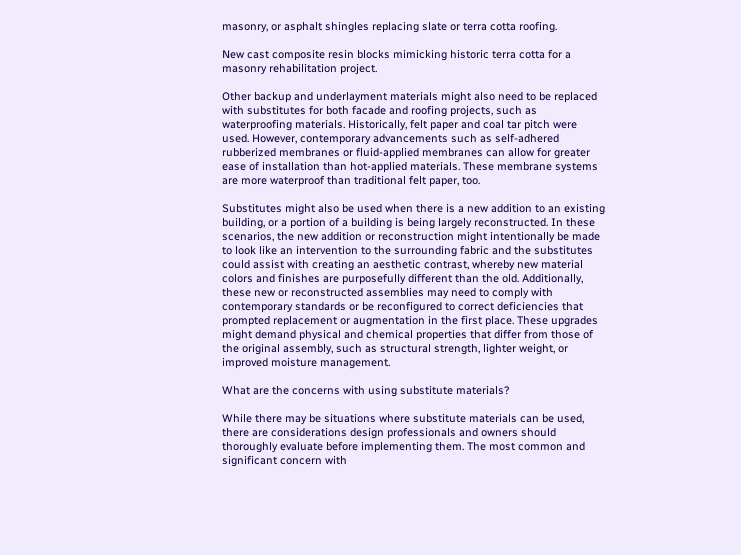masonry, or asphalt shingles replacing slate or terra cotta roofing.

New cast composite resin blocks mimicking historic terra cotta for a masonry rehabilitation project.

Other backup and underlayment materials might also need to be replaced with substitutes for both facade and roofing projects, such as waterproofing materials. Historically, felt paper and coal tar pitch were used. However, contemporary advancements such as self-adhered rubberized membranes or fluid-applied membranes can allow for greater ease of installation than hot-applied materials. These membrane systems are more waterproof than traditional felt paper, too.

Substitutes might also be used when there is a new addition to an existing building, or a portion of a building is being largely reconstructed. In these scenarios, the new addition or reconstruction might intentionally be made to look like an intervention to the surrounding fabric and the substitutes could assist with creating an aesthetic contrast, whereby new material colors and finishes are purposefully different than the old. Additionally, these new or reconstructed assemblies may need to comply with contemporary standards or be reconfigured to correct deficiencies that prompted replacement or augmentation in the first place. These upgrades might demand physical and chemical properties that differ from those of the original assembly, such as structural strength, lighter weight, or improved moisture management.

What are the concerns with using substitute materials?

While there may be situations where substitute materials can be used, there are considerations design professionals and owners should thoroughly evaluate before implementing them. The most common and significant concern with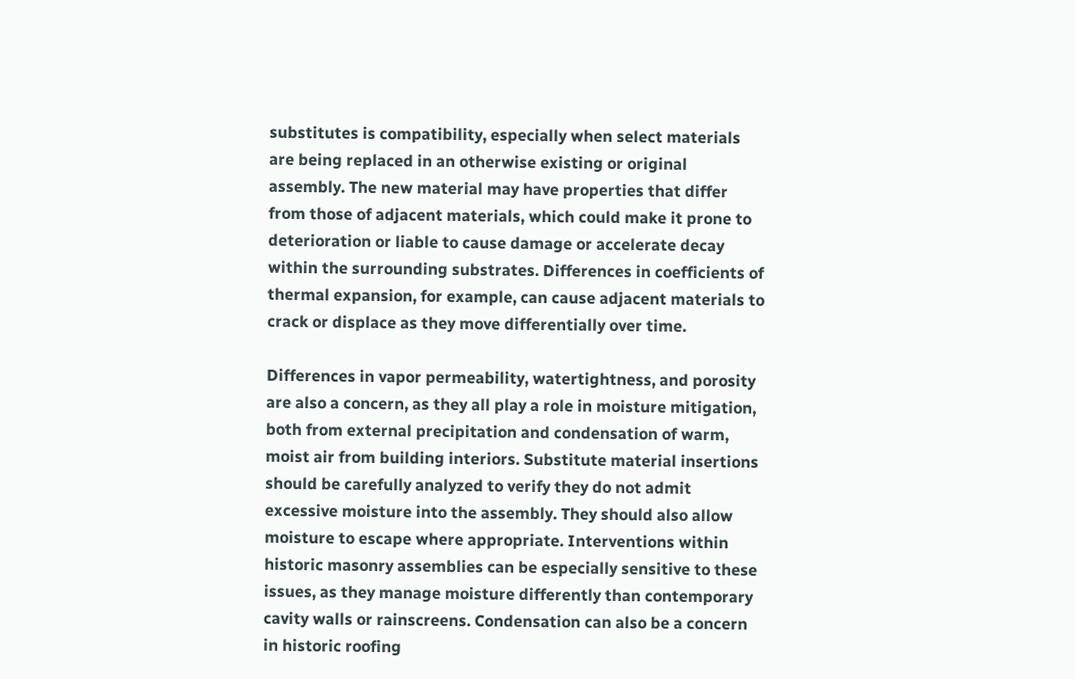substitutes is compatibility, especially when select materials are being replaced in an otherwise existing or original assembly. The new material may have properties that differ from those of adjacent materials, which could make it prone to deterioration or liable to cause damage or accelerate decay within the surrounding substrates. Differences in coefficients of thermal expansion, for example, can cause adjacent materials to crack or displace as they move differentially over time.

Differences in vapor permeability, watertightness, and porosity are also a concern, as they all play a role in moisture mitigation, both from external precipitation and condensation of warm, moist air from building interiors. Substitute material insertions should be carefully analyzed to verify they do not admit excessive moisture into the assembly. They should also allow moisture to escape where appropriate. Interventions within historic masonry assemblies can be especially sensitive to these issues, as they manage moisture differently than contemporary cavity walls or rainscreens. Condensation can also be a concern in historic roofing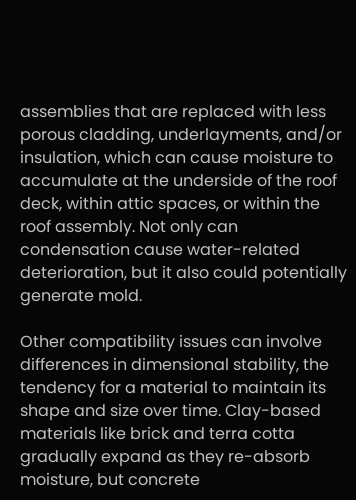assemblies that are replaced with less porous cladding, underlayments, and/or insulation, which can cause moisture to accumulate at the underside of the roof deck, within attic spaces, or within the roof assembly. Not only can condensation cause water-related deterioration, but it also could potentially generate mold.

Other compatibility issues can involve differences in dimensional stability, the tendency for a material to maintain its shape and size over time. Clay-based materials like brick and terra cotta gradually expand as they re-absorb moisture, but concrete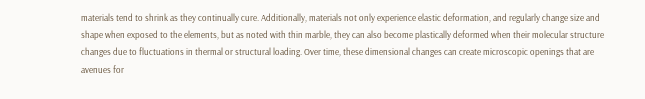materials tend to shrink as they continually cure. Additionally, materials not only experience elastic deformation, and regularly change size and shape when exposed to the elements, but as noted with thin marble, they can also become plastically deformed when their molecular structure changes due to fluctuations in thermal or structural loading. Over time, these dimensional changes can create microscopic openings that are avenues for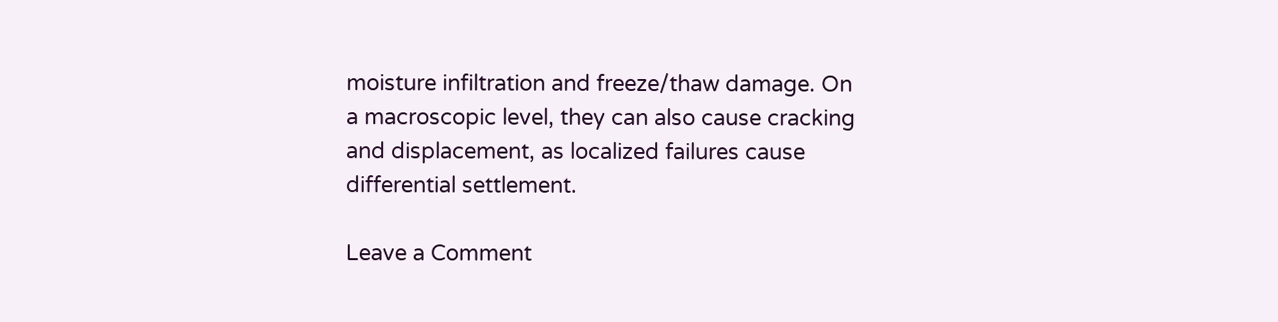moisture infiltration and freeze/thaw damage. On a macroscopic level, they can also cause cracking and displacement, as localized failures cause differential settlement.

Leave a Comment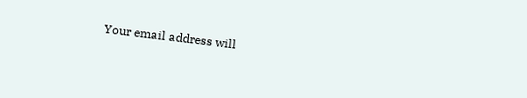Your email address will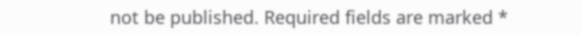not be published. Required fields are marked *